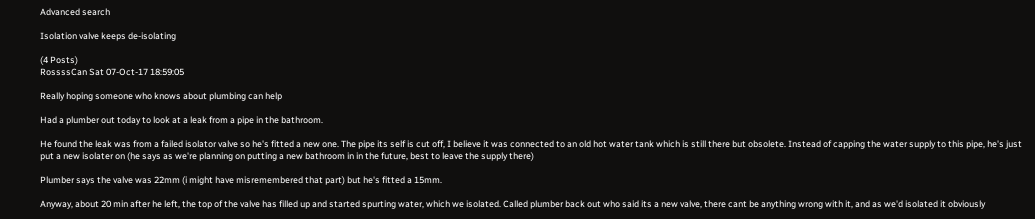Advanced search

Isolation valve keeps de-isolating

(4 Posts)
RossssCan Sat 07-Oct-17 18:59:05

Really hoping someone who knows about plumbing can help

Had a plumber out today to look at a leak from a pipe in the bathroom.

He found the leak was from a failed isolator valve so he's fitted a new one. The pipe its self is cut off, I believe it was connected to an old hot water tank which is still there but obsolete. Instead of capping the water supply to this pipe, he's just put a new isolater on (he says as we're planning on putting a new bathroom in in the future, best to leave the supply there)

Plumber says the valve was 22mm (i might have misremembered that part) but he's fitted a 15mm.

Anyway, about 20 min after he left, the top of the valve has filled up and started spurting water, which we isolated. Called plumber back out who said its a new valve, there cant be anything wrong with it, and as we'd isolated it obviously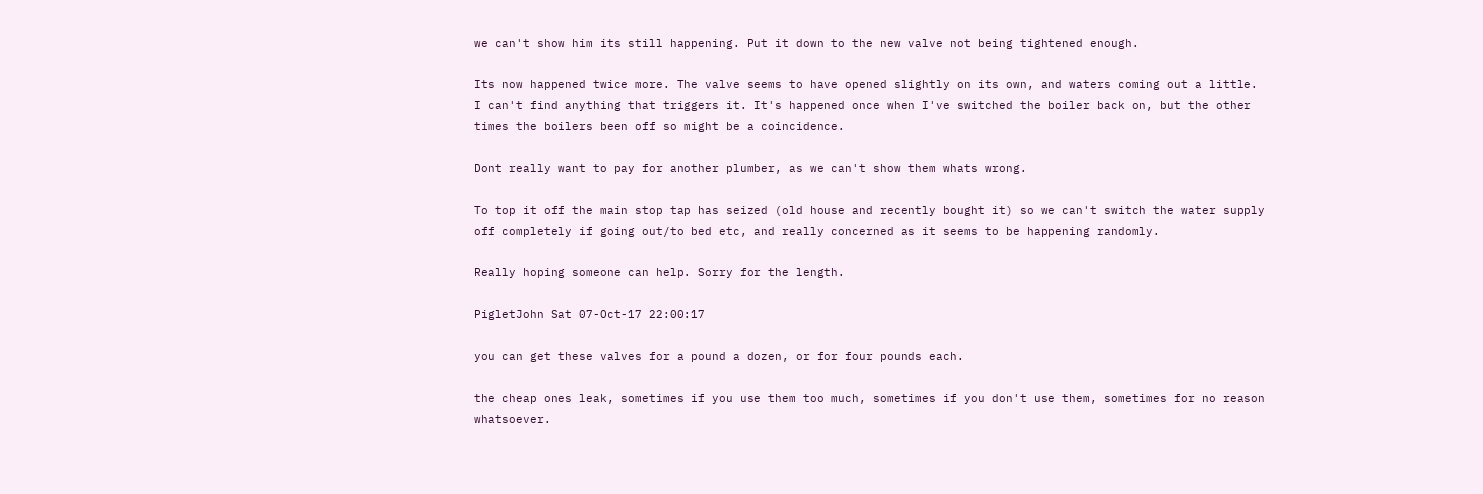we can't show him its still happening. Put it down to the new valve not being tightened enough.

Its now happened twice more. The valve seems to have opened slightly on its own, and waters coming out a little.
I can't find anything that triggers it. It's happened once when I've switched the boiler back on, but the other times the boilers been off so might be a coincidence.

Dont really want to pay for another plumber, as we can't show them whats wrong.

To top it off the main stop tap has seized (old house and recently bought it) so we can't switch the water supply off completely if going out/to bed etc, and really concerned as it seems to be happening randomly.

Really hoping someone can help. Sorry for the length.

PigletJohn Sat 07-Oct-17 22:00:17

you can get these valves for a pound a dozen, or for four pounds each.

the cheap ones leak, sometimes if you use them too much, sometimes if you don't use them, sometimes for no reason whatsoever.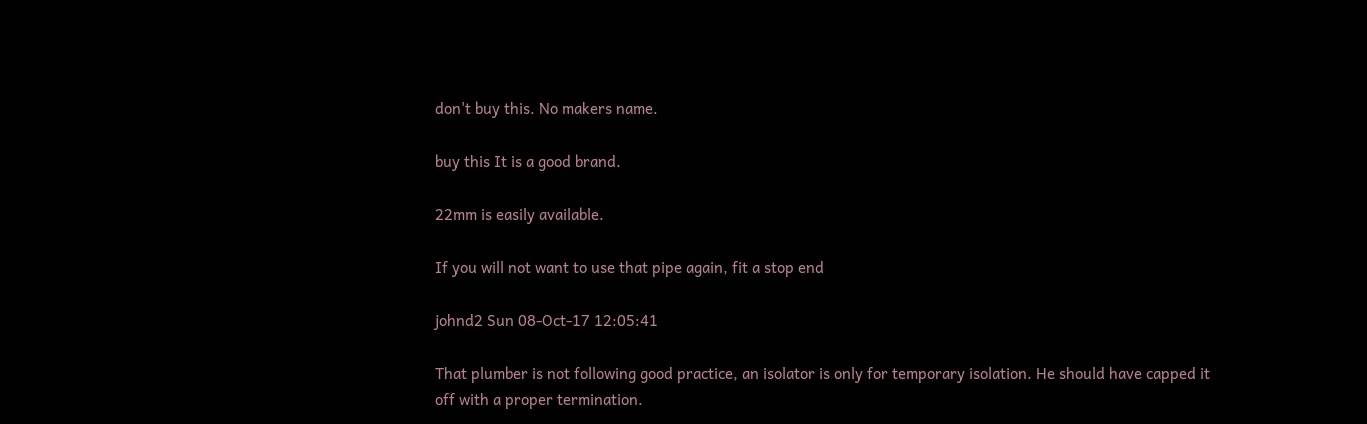don't buy this. No makers name.

buy this It is a good brand.

22mm is easily available.

If you will not want to use that pipe again, fit a stop end

johnd2 Sun 08-Oct-17 12:05:41

That plumber is not following good practice, an isolator is only for temporary isolation. He should have capped it off with a proper termination.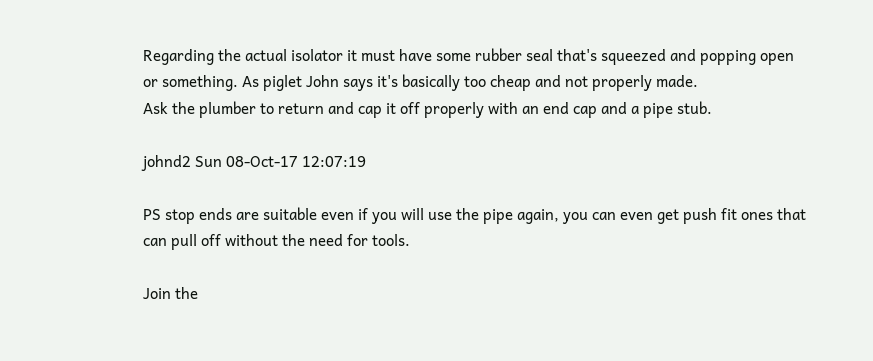Regarding the actual isolator it must have some rubber seal that's squeezed and popping open or something. As piglet John says it's basically too cheap and not properly made.
Ask the plumber to return and cap it off properly with an end cap and a pipe stub.

johnd2 Sun 08-Oct-17 12:07:19

PS stop ends are suitable even if you will use the pipe again, you can even get push fit ones that can pull off without the need for tools.

Join the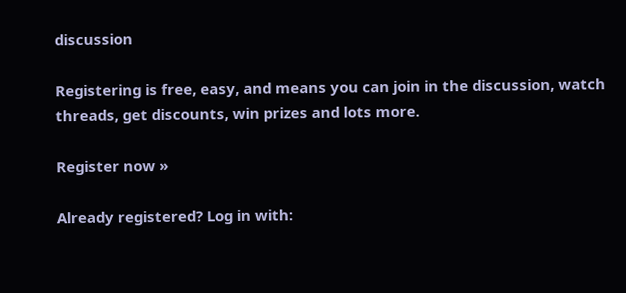discussion

Registering is free, easy, and means you can join in the discussion, watch threads, get discounts, win prizes and lots more.

Register now »

Already registered? Log in with: